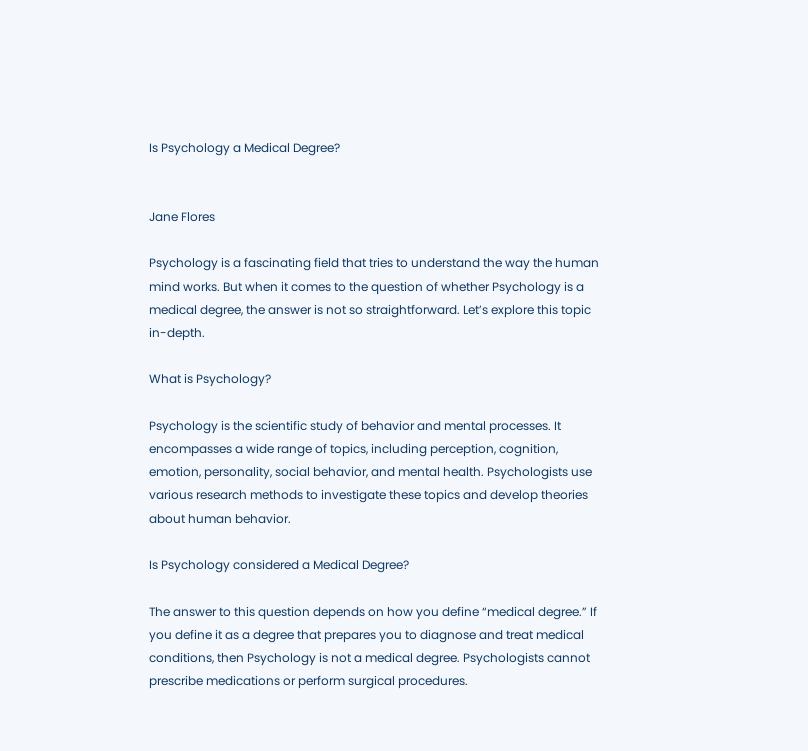Is Psychology a Medical Degree?


Jane Flores

Psychology is a fascinating field that tries to understand the way the human mind works. But when it comes to the question of whether Psychology is a medical degree, the answer is not so straightforward. Let’s explore this topic in-depth.

What is Psychology?

Psychology is the scientific study of behavior and mental processes. It encompasses a wide range of topics, including perception, cognition, emotion, personality, social behavior, and mental health. Psychologists use various research methods to investigate these topics and develop theories about human behavior.

Is Psychology considered a Medical Degree?

The answer to this question depends on how you define “medical degree.” If you define it as a degree that prepares you to diagnose and treat medical conditions, then Psychology is not a medical degree. Psychologists cannot prescribe medications or perform surgical procedures.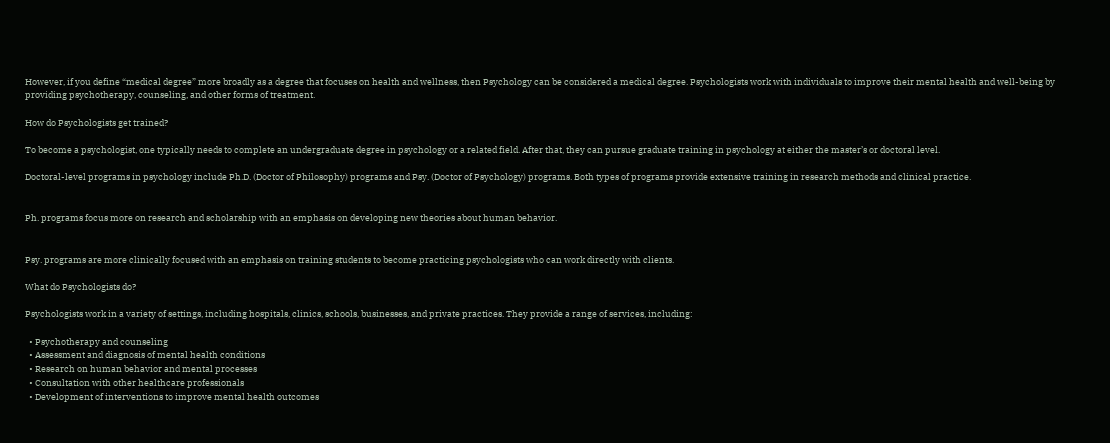However, if you define “medical degree” more broadly as a degree that focuses on health and wellness, then Psychology can be considered a medical degree. Psychologists work with individuals to improve their mental health and well-being by providing psychotherapy, counseling, and other forms of treatment.

How do Psychologists get trained?

To become a psychologist, one typically needs to complete an undergraduate degree in psychology or a related field. After that, they can pursue graduate training in psychology at either the master’s or doctoral level.

Doctoral-level programs in psychology include Ph.D. (Doctor of Philosophy) programs and Psy. (Doctor of Psychology) programs. Both types of programs provide extensive training in research methods and clinical practice.


Ph. programs focus more on research and scholarship with an emphasis on developing new theories about human behavior.


Psy. programs are more clinically focused with an emphasis on training students to become practicing psychologists who can work directly with clients.

What do Psychologists do?

Psychologists work in a variety of settings, including hospitals, clinics, schools, businesses, and private practices. They provide a range of services, including:

  • Psychotherapy and counseling
  • Assessment and diagnosis of mental health conditions
  • Research on human behavior and mental processes
  • Consultation with other healthcare professionals
  • Development of interventions to improve mental health outcomes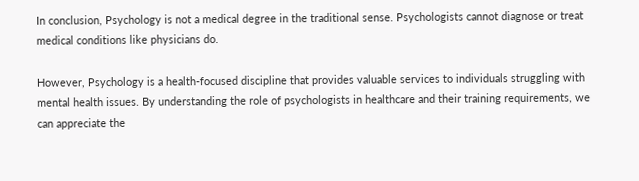In conclusion, Psychology is not a medical degree in the traditional sense. Psychologists cannot diagnose or treat medical conditions like physicians do.

However, Psychology is a health-focused discipline that provides valuable services to individuals struggling with mental health issues. By understanding the role of psychologists in healthcare and their training requirements, we can appreciate the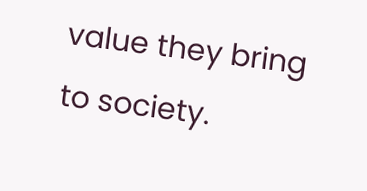value they bring to society.